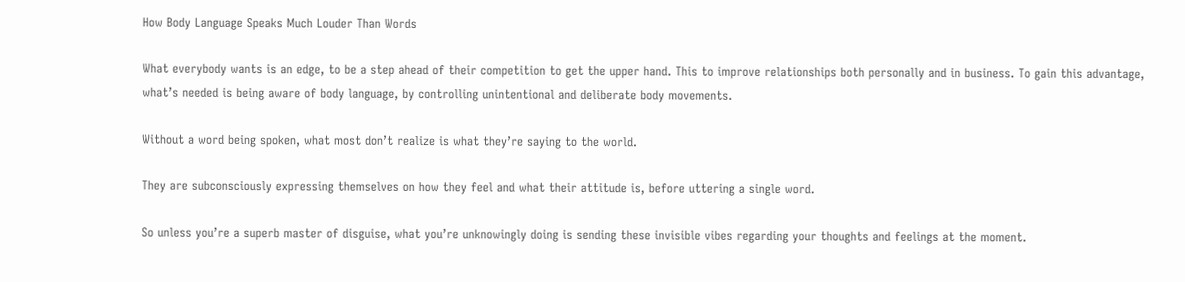How Body Language Speaks Much Louder Than Words

What everybody wants is an edge, to be a step ahead of their competition to get the upper hand. This to improve relationships both personally and in business. To gain this advantage, what’s needed is being aware of body language, by controlling unintentional and deliberate body movements.

Without a word being spoken, what most don’t realize is what they’re saying to the world.

They are subconsciously expressing themselves on how they feel and what their attitude is, before uttering a single word.

So unless you’re a superb master of disguise, what you’re unknowingly doing is sending these invisible vibes regarding your thoughts and feelings at the moment.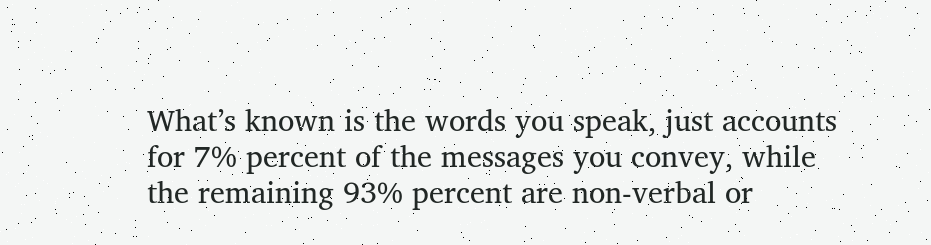What’s known is the words you speak, just accounts for 7% percent of the messages you convey, while the remaining 93% percent are non-verbal or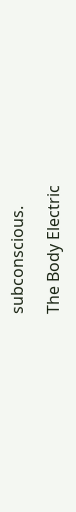subconscious.

The Body Electric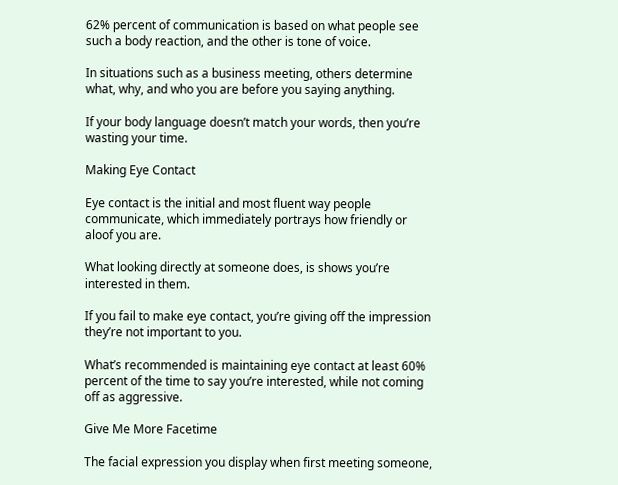62% percent of communication is based on what people see such a body reaction, and the other is tone of voice.

In situations such as a business meeting, others determine what, why, and who you are before you saying anything.

If your body language doesn’t match your words, then you’re wasting your time.

Making Eye Contact

Eye contact is the initial and most fluent way people communicate, which immediately portrays how friendly or aloof you are.

What looking directly at someone does, is shows you’re interested in them.

If you fail to make eye contact, you’re giving off the impression they’re not important to you.

What’s recommended is maintaining eye contact at least 60% percent of the time to say you’re interested, while not coming off as aggressive.

Give Me More Facetime

The facial expression you display when first meeting someone,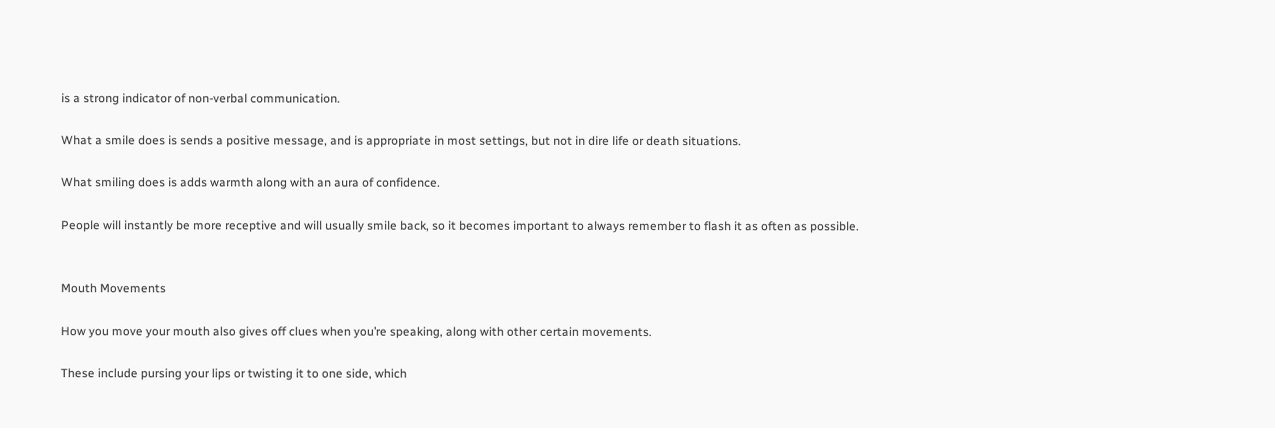is a strong indicator of non-verbal communication.

What a smile does is sends a positive message, and is appropriate in most settings, but not in dire life or death situations.

What smiling does is adds warmth along with an aura of confidence.

People will instantly be more receptive and will usually smile back, so it becomes important to always remember to flash it as often as possible.


Mouth Movements

How you move your mouth also gives off clues when you’re speaking, along with other certain movements.

These include pursing your lips or twisting it to one side, which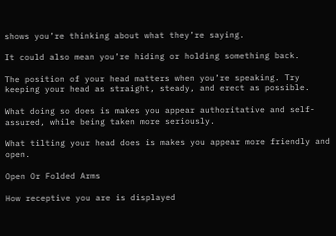shows you’re thinking about what they’re saying.

It could also mean you’re hiding or holding something back.

The position of your head matters when you’re speaking. Try keeping your head as straight, steady, and erect as possible.

What doing so does is makes you appear authoritative and self-assured, while being taken more seriously.

What tilting your head does is makes you appear more friendly and open.

Open Or Folded Arms

How receptive you are is displayed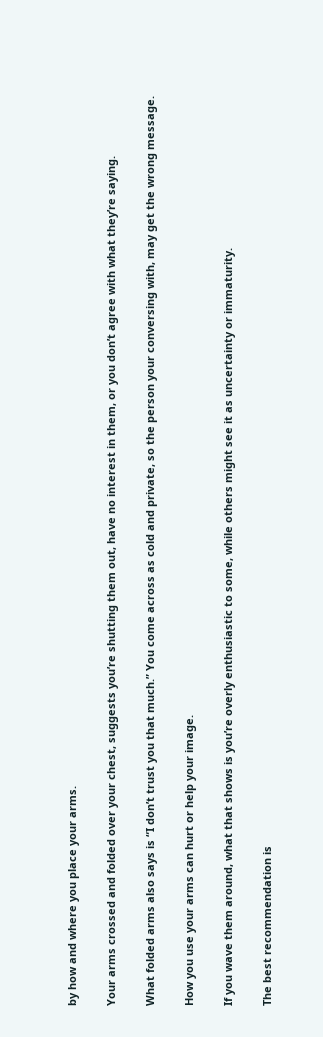by how and where you place your arms.

Your arms crossed and folded over your chest, suggests you’re shutting them out, have no interest in them, or you don’t agree with what they’re saying.

What folded arms also says is “I don’t trust you that much.” You come across as cold and private, so the person your conversing with, may get the wrong message.

How you use your arms can hurt or help your image.

If you wave them around, what that shows is you’re overly enthusiastic to some, while others might see it as uncertainty or immaturity.

The best recommendation is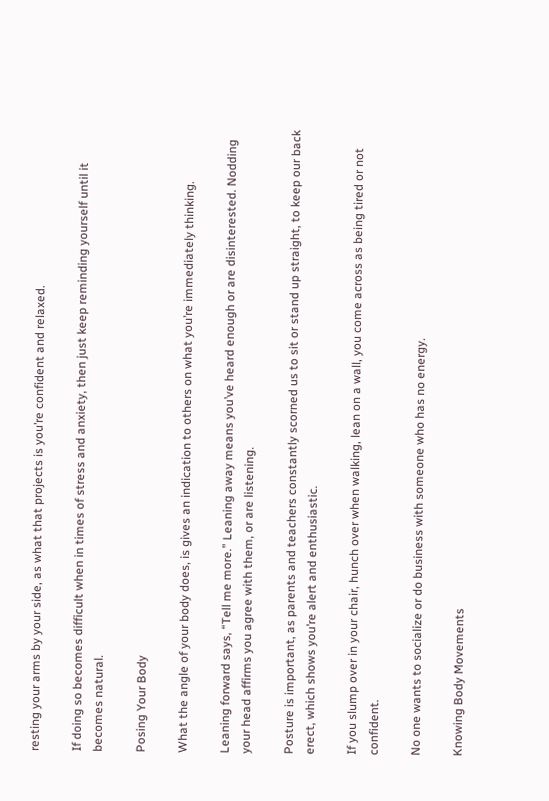resting your arms by your side, as what that projects is you’re confident and relaxed.

If doing so becomes difficult when in times of stress and anxiety, then just keep reminding yourself until it becomes natural.

Posing Your Body

What the angle of your body does, is gives an indication to others on what you’re immediately thinking.

Leaning forward says, “Tell me more.” Leaning away means you’ve heard enough or are disinterested. Nodding your head affirms you agree with them, or are listening.

Posture is important, as parents and teachers constantly scorned us to sit or stand up straight, to keep our back erect, which shows you’re alert and enthusiastic.

If you slump over in your chair, hunch over when walking, lean on a wall, you come across as being tired or not confident.

No one wants to socialize or do business with someone who has no energy.

Knowing Body Movements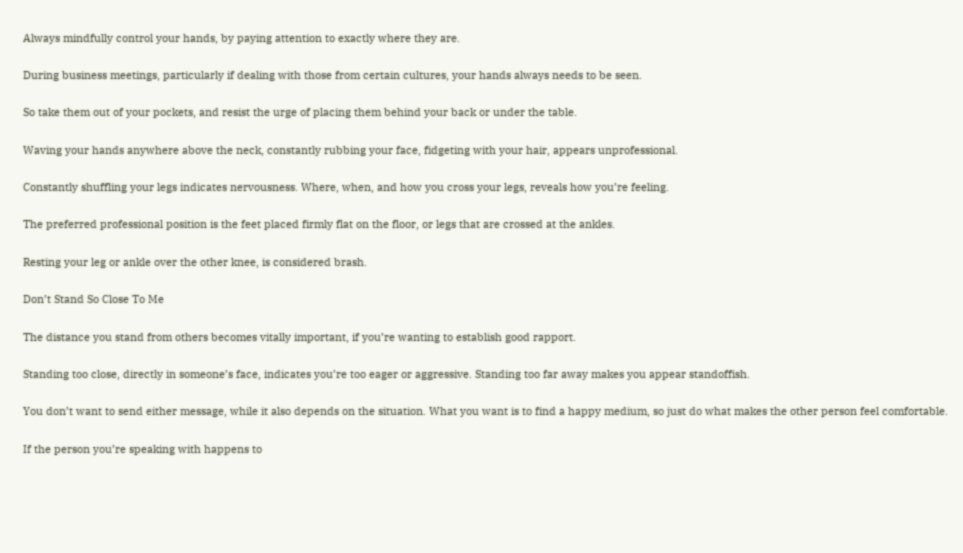Always mindfully control your hands, by paying attention to exactly where they are.

During business meetings, particularly if dealing with those from certain cultures, your hands always needs to be seen.

So take them out of your pockets, and resist the urge of placing them behind your back or under the table.

Waving your hands anywhere above the neck, constantly rubbing your face, fidgeting with your hair, appears unprofessional.

Constantly shuffling your legs indicates nervousness. Where, when, and how you cross your legs, reveals how you’re feeling.

The preferred professional position is the feet placed firmly flat on the floor, or legs that are crossed at the ankles.

Resting your leg or ankle over the other knee, is considered brash.

Don’t Stand So Close To Me

The distance you stand from others becomes vitally important, if you’re wanting to establish good rapport.

Standing too close, directly in someone’s face, indicates you’re too eager or aggressive. Standing too far away makes you appear standoffish.

You don’t want to send either message, while it also depends on the situation. What you want is to find a happy medium, so just do what makes the other person feel comfortable.

If the person you’re speaking with happens to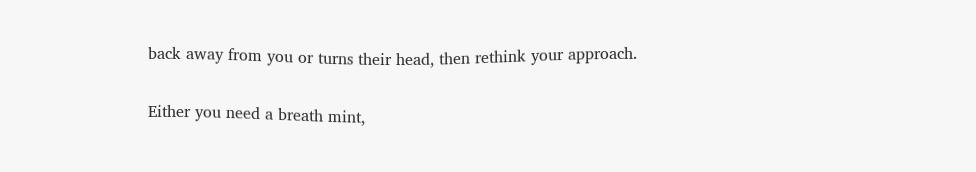back away from you or turns their head, then rethink your approach.

Either you need a breath mint,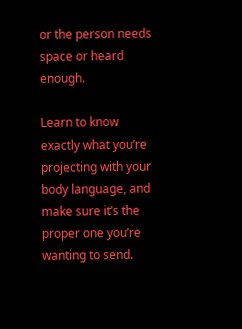or the person needs space or heard enough.

Learn to know exactly what you’re projecting with your body language, and make sure it’s the proper one you’re wanting to send.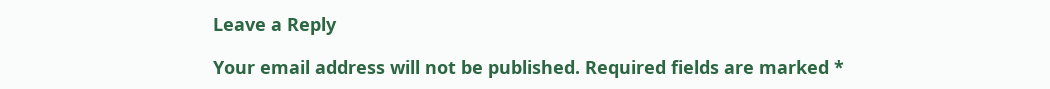Leave a Reply

Your email address will not be published. Required fields are marked *